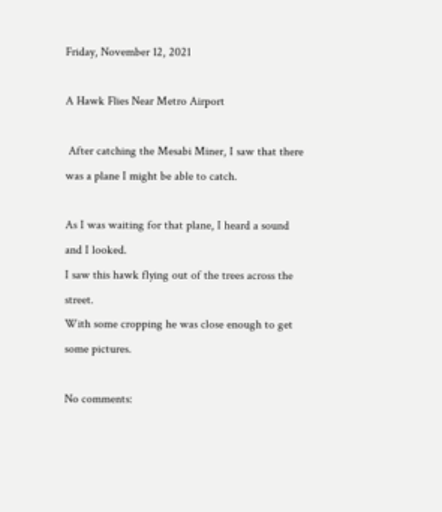Friday, November 12, 2021

A Hawk Flies Near Metro Airport

 After catching the Mesabi Miner, I saw that there was a plane I might be able to catch.

As I was waiting for that plane, I heard a sound and I looked.
I saw this hawk flying out of the trees across the street.
With some cropping he was close enough to get some pictures.

No comments: